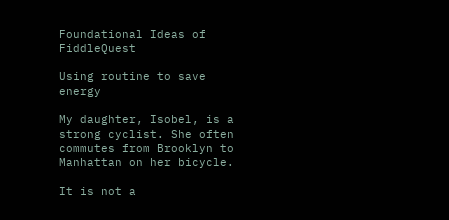Foundational Ideas of FiddleQuest

Using routine to save energy

My daughter, Isobel, is a strong cyclist. She often commutes from Brooklyn to Manhattan on her bicycle.

It is not a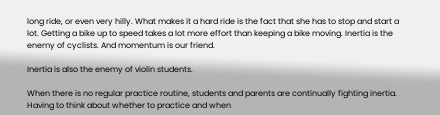long ride, or even very hilly. What makes it a hard ride is the fact that she has to stop and start a lot. Getting a bike up to speed takes a lot more effort than keeping a bike moving. Inertia is the enemy of cyclists. And momentum is our friend.

Inertia is also the enemy of violin students.

When there is no regular practice routine, students and parents are continually fighting inertia. Having to think about whether to practice and when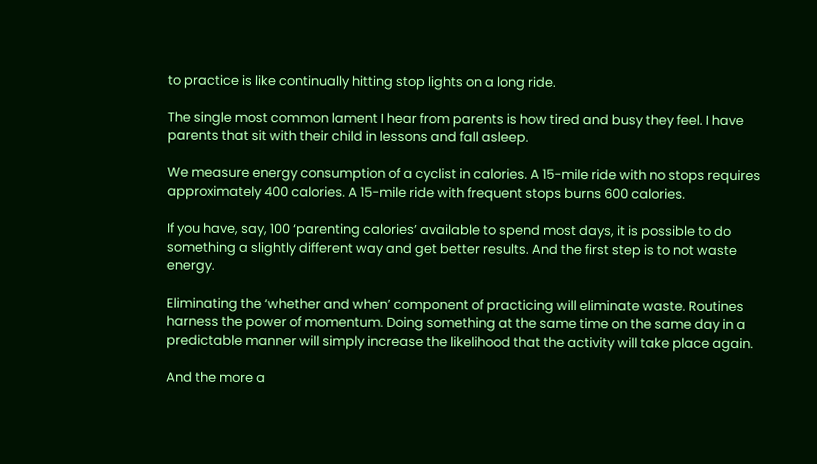to practice is like continually hitting stop lights on a long ride.

The single most common lament I hear from parents is how tired and busy they feel. I have parents that sit with their child in lessons and fall asleep.

We measure energy consumption of a cyclist in calories. A 15-mile ride with no stops requires approximately 400 calories. A 15-mile ride with frequent stops burns 600 calories.

If you have, say, 100 ‘parenting calories’ available to spend most days, it is possible to do something a slightly different way and get better results. And the first step is to not waste energy.

Eliminating the ‘whether and when’ component of practicing will eliminate waste. Routines harness the power of momentum. Doing something at the same time on the same day in a predictable manner will simply increase the likelihood that the activity will take place again.

And the more a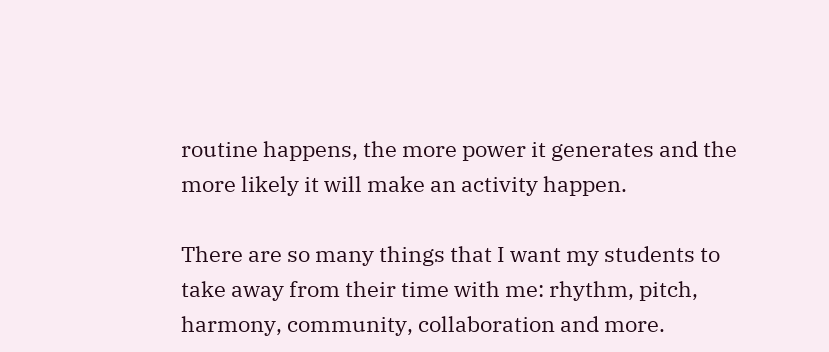routine happens, the more power it generates and the more likely it will make an activity happen.

There are so many things that I want my students to take away from their time with me: rhythm, pitch, harmony, community, collaboration and more.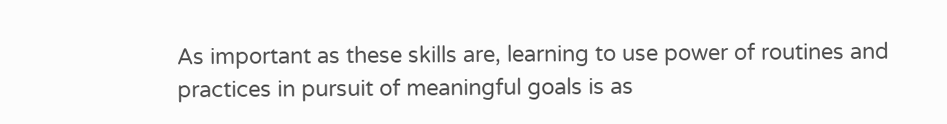As important as these skills are, learning to use power of routines and practices in pursuit of meaningful goals is as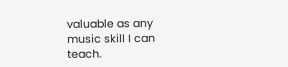valuable as any music skill I can teach.